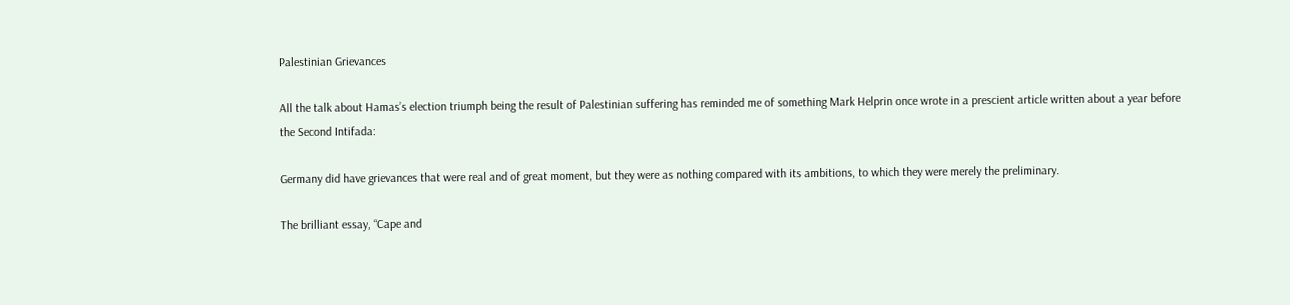Palestinian Grievances

All the talk about Hamas’s election triumph being the result of Palestinian suffering has reminded me of something Mark Helprin once wrote in a prescient article written about a year before the Second Intifada:

Germany did have grievances that were real and of great moment, but they were as nothing compared with its ambitions, to which they were merely the preliminary.

The brilliant essay, “Cape and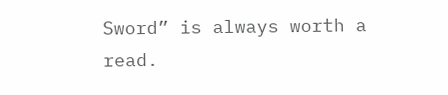Sword” is always worth a read.